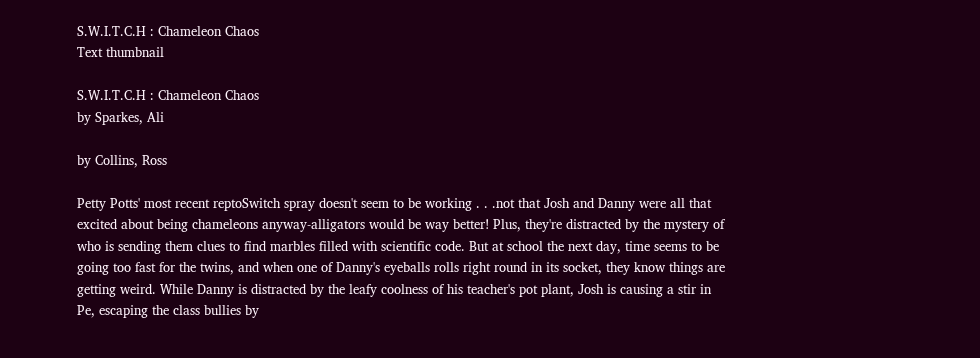S.W.I.T.C.H : Chameleon Chaos
Text thumbnail

S.W.I.T.C.H : Chameleon Chaos
by Sparkes, Ali

by Collins, Ross

Petty Potts' most recent reptoSwitch spray doesn't seem to be working . . .not that Josh and Danny were all that excited about being chameleons anyway-alligators would be way better! Plus, they're distracted by the mystery of who is sending them clues to find marbles filled with scientific code. But at school the next day, time seems to be going too fast for the twins, and when one of Danny's eyeballs rolls right round in its socket, they know things are getting weird. While Danny is distracted by the leafy coolness of his teacher's pot plant, Josh is causing a stir in Pe, escaping the class bullies by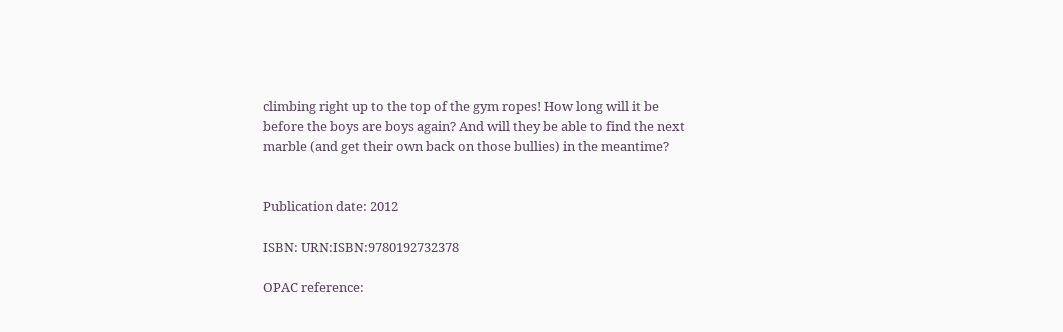climbing right up to the top of the gym ropes! How long will it be before the boys are boys again? And will they be able to find the next marble (and get their own back on those bullies) in the meantime?


Publication date: 2012

ISBN: URN:ISBN:9780192732378

OPAC reference: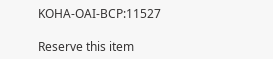KOHA-OAI-BCP:11527

Reserve this item